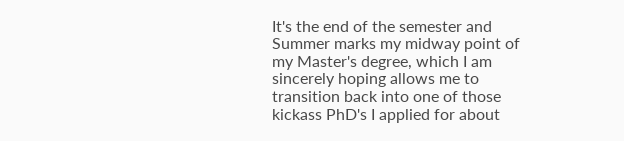It's the end of the semester and Summer marks my midway point of my Master's degree, which I am sincerely hoping allows me to transition back into one of those kickass PhD's I applied for about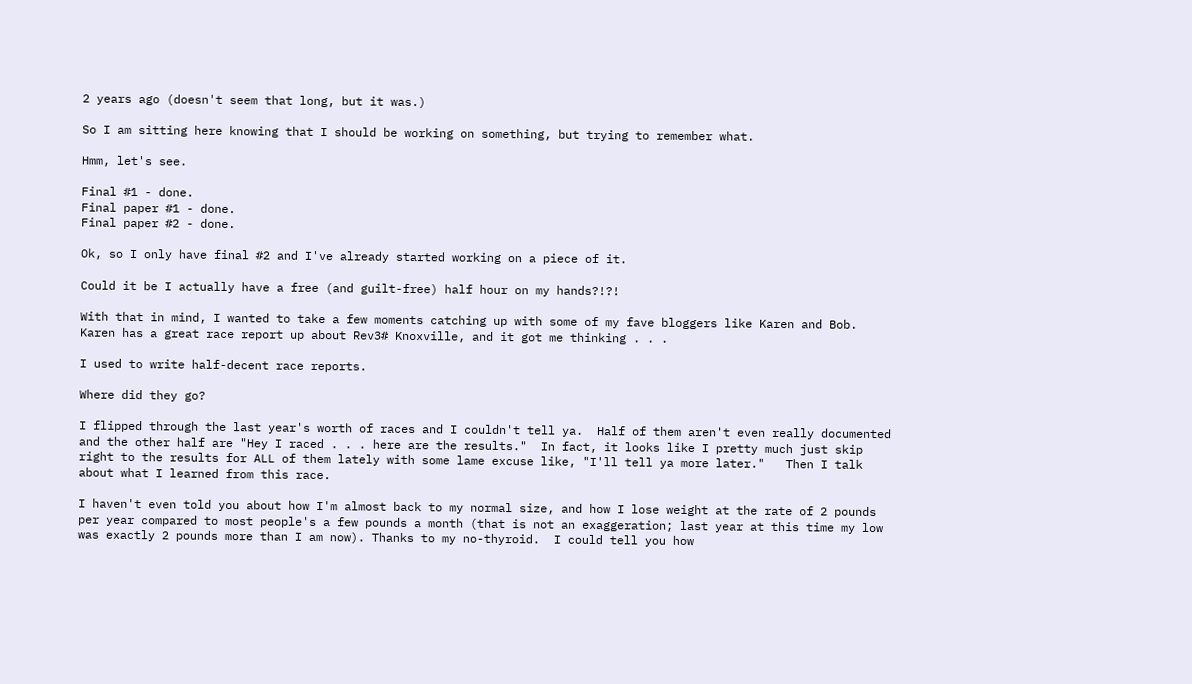2 years ago (doesn't seem that long, but it was.)

So I am sitting here knowing that I should be working on something, but trying to remember what.

Hmm, let's see.

Final #1 - done.
Final paper #1 - done.
Final paper #2 - done.

Ok, so I only have final #2 and I've already started working on a piece of it.

Could it be I actually have a free (and guilt-free) half hour on my hands?!?!

With that in mind, I wanted to take a few moments catching up with some of my fave bloggers like Karen and Bob. Karen has a great race report up about Rev3# Knoxville, and it got me thinking . . .

I used to write half-decent race reports.

Where did they go?

I flipped through the last year's worth of races and I couldn't tell ya.  Half of them aren't even really documented and the other half are "Hey I raced . . . here are the results."  In fact, it looks like I pretty much just skip right to the results for ALL of them lately with some lame excuse like, "I'll tell ya more later."   Then I talk about what I learned from this race.

I haven't even told you about how I'm almost back to my normal size, and how I lose weight at the rate of 2 pounds per year compared to most people's a few pounds a month (that is not an exaggeration; last year at this time my low was exactly 2 pounds more than I am now). Thanks to my no-thyroid.  I could tell you how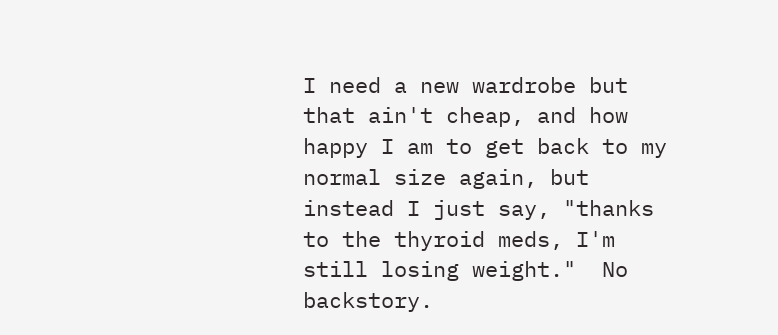I need a new wardrobe but that ain't cheap, and how happy I am to get back to my normal size again, but instead I just say, "thanks to the thyroid meds, I'm still losing weight."  No backstory.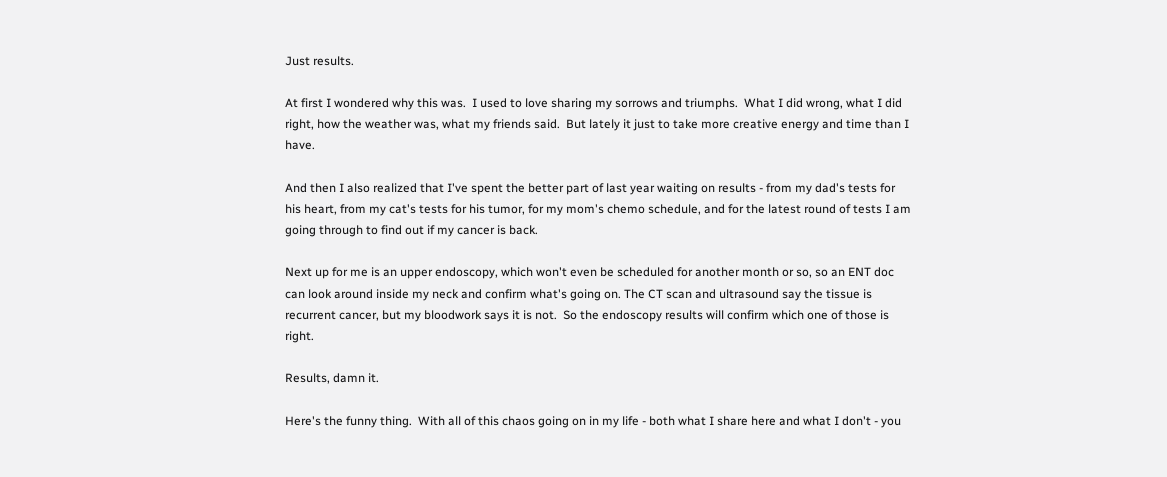Just results.

At first I wondered why this was.  I used to love sharing my sorrows and triumphs.  What I did wrong, what I did right, how the weather was, what my friends said.  But lately it just to take more creative energy and time than I have.

And then I also realized that I've spent the better part of last year waiting on results - from my dad's tests for his heart, from my cat's tests for his tumor, for my mom's chemo schedule, and for the latest round of tests I am going through to find out if my cancer is back.

Next up for me is an upper endoscopy, which won't even be scheduled for another month or so, so an ENT doc can look around inside my neck and confirm what's going on. The CT scan and ultrasound say the tissue is recurrent cancer, but my bloodwork says it is not.  So the endoscopy results will confirm which one of those is right.

Results, damn it.

Here's the funny thing.  With all of this chaos going on in my life - both what I share here and what I don't - you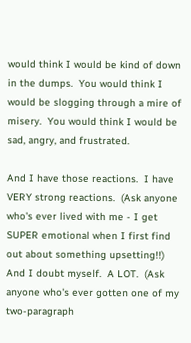would think I would be kind of down in the dumps.  You would think I would be slogging through a mire of misery.  You would think I would be sad, angry, and frustrated.

And I have those reactions.  I have VERY strong reactions.  (Ask anyone who's ever lived with me - I get SUPER emotional when I first find out about something upsetting!!)  And I doubt myself.  A LOT.  (Ask anyone who's ever gotten one of my two-paragraph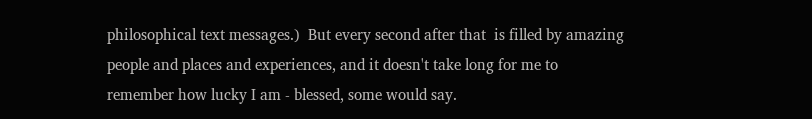philosophical text messages.)  But every second after that  is filled by amazing people and places and experiences, and it doesn't take long for me to remember how lucky I am - blessed, some would say.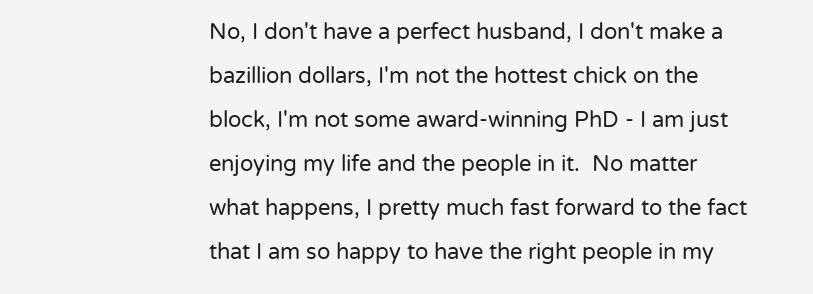No, I don't have a perfect husband, I don't make a bazillion dollars, I'm not the hottest chick on the block, I'm not some award-winning PhD - I am just enjoying my life and the people in it.  No matter what happens, I pretty much fast forward to the fact that I am so happy to have the right people in my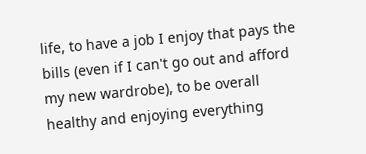life, to have a job I enjoy that pays the bills (even if I can't go out and afford my new wardrobe), to be overall healthy and enjoying everything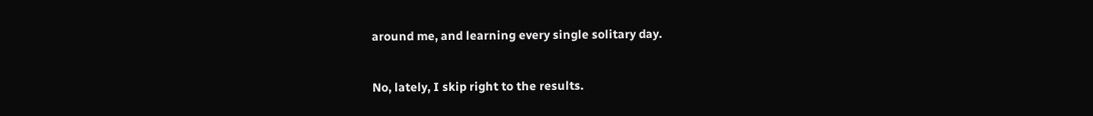around me, and learning every single solitary day.

No, lately, I skip right to the results.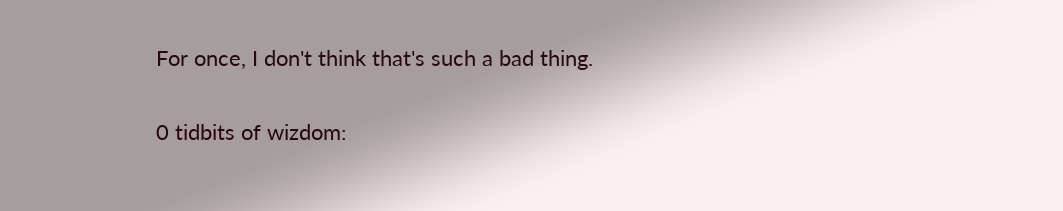For once, I don't think that's such a bad thing.

0 tidbits of wizdom: